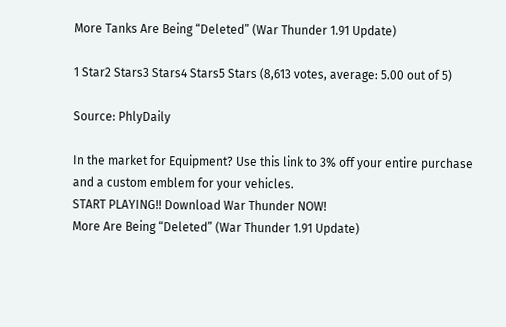More Tanks Are Being “Deleted” (War Thunder 1.91 Update)

1 Star2 Stars3 Stars4 Stars5 Stars (8,613 votes, average: 5.00 out of 5)

Source: PhlyDaily

In the market for Equipment? Use this link to 3% off your entire purchase and a custom emblem for your vehicles.
START PLAYING!! Download War Thunder NOW!
More Are Being “Deleted” (War Thunder 1.91 Update)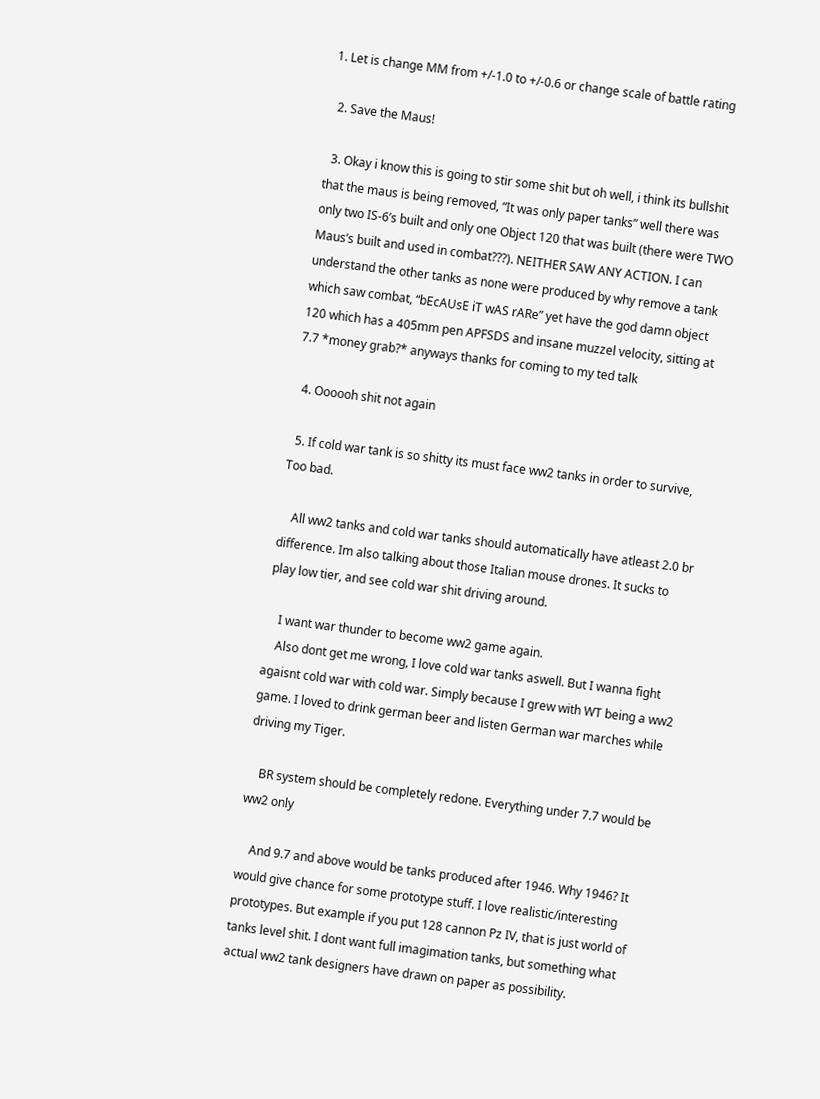1. Let is change MM from +/-1.0 to +/-0.6 or change scale of battle rating

  2. Save the Maus!

  3. Okay i know this is going to stir some shit but oh well, i think its bullshit that the maus is being removed, “It was only paper tanks” well there was only two IS-6’s built and only one Object 120 that was built (there were TWO Maus’s built and used in combat???). NEITHER SAW ANY ACTION. I can understand the other tanks as none were produced by why remove a tank which saw combat, “bEcAUsE iT wAS rARe” yet have the god damn object 120 which has a 405mm pen APFSDS and insane muzzel velocity, sitting at 7.7 *money grab?* anyways thanks for coming to my ted talk

  4. Oooooh shit not again

  5. If cold war tank is so shitty its must face ww2 tanks in order to survive, Too bad.

    All ww2 tanks and cold war tanks should automatically have atleast 2.0 br difference. Im also talking about those Italian mouse drones. It sucks to play low tier, and see cold war shit driving around.

    I want war thunder to become ww2 game again.
    Also dont get me wrong, I love cold war tanks aswell. But I wanna fight agaisnt cold war with cold war. Simply because I grew with WT being a ww2 game. I loved to drink german beer and listen German war marches while driving my Tiger.

    BR system should be completely redone. Everything under 7.7 would be ww2 only

    And 9.7 and above would be tanks produced after 1946. Why 1946? It would give chance for some prototype stuff. I love realistic/interesting prototypes. But example if you put 128 cannon Pz IV, that is just world of tanks level shit. I dont want full imagimation tanks, but something what actual ww2 tank designers have drawn on paper as possibility.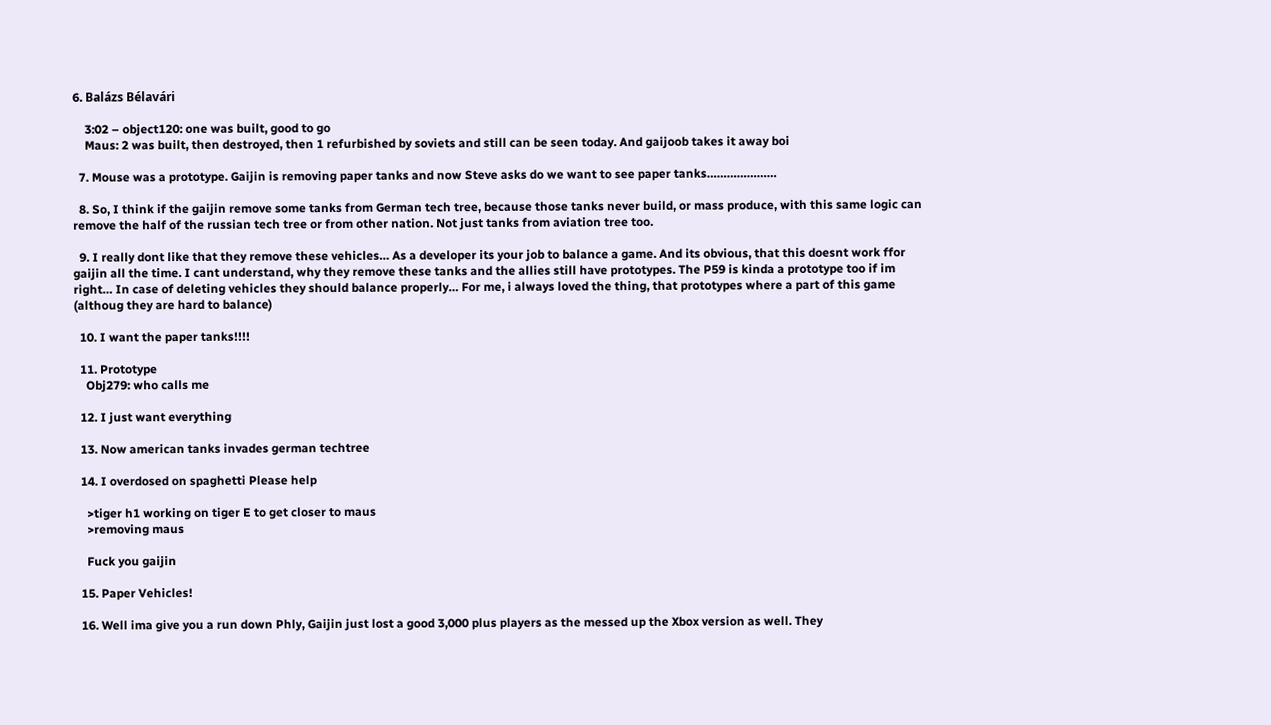6. Balázs Bélavári

    3:02 – object120: one was built, good to go
    Maus: 2 was built, then destroyed, then 1 refurbished by soviets and still can be seen today. And gaijoob takes it away boi

  7. Mouse was a prototype. Gaijin is removing paper tanks and now Steve asks do we want to see paper tanks…………………

  8. So, I think if the gaijin remove some tanks from German tech tree, because those tanks never build, or mass produce, with this same logic can remove the half of the russian tech tree or from other nation. Not just tanks from aviation tree too.

  9. I really dont like that they remove these vehicles… As a developer its your job to balance a game. And its obvious, that this doesnt work ffor gaijin all the time. I cant understand, why they remove these tanks and the allies still have prototypes. The P59 is kinda a prototype too if im right… In case of deleting vehicles they should balance properly… For me, i always loved the thing, that prototypes where a part of this game (althoug they are hard to balance)

  10. I want the paper tanks!!!!

  11. Prototype
    Obj279: who calls me

  12. I just want everything

  13. Now american tanks invades german techtree

  14. I overdosed on spaghetti Please help

    >tiger h1 working on tiger E to get closer to maus
    >removing maus

    Fuck you gaijin

  15. Paper Vehicles!

  16. Well ima give you a run down Phly, Gaijin just lost a good 3,000 plus players as the messed up the Xbox version as well. They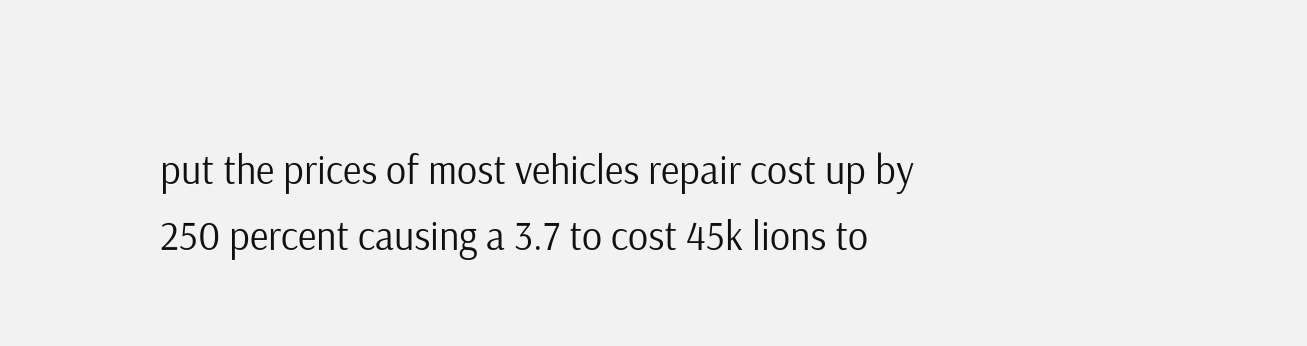put the prices of most vehicles repair cost up by 250 percent causing a 3.7 to cost 45k lions to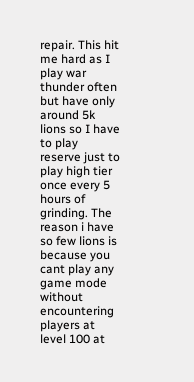repair. This hit me hard as I play war thunder often but have only around 5k lions so I have to play reserve just to play high tier once every 5 hours of grinding. The reason i have so few lions is because you cant play any game mode without encountering players at level 100 at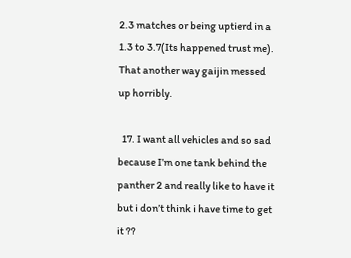2.3 matches or being uptierd in a 1.3 to 3.7(Its happened trust me). That another way gaijin messed up horribly.

  17. I want all vehicles and so sad because I’m one tank behind the panther 2 and really like to have it but i don’t think i have time to get it ??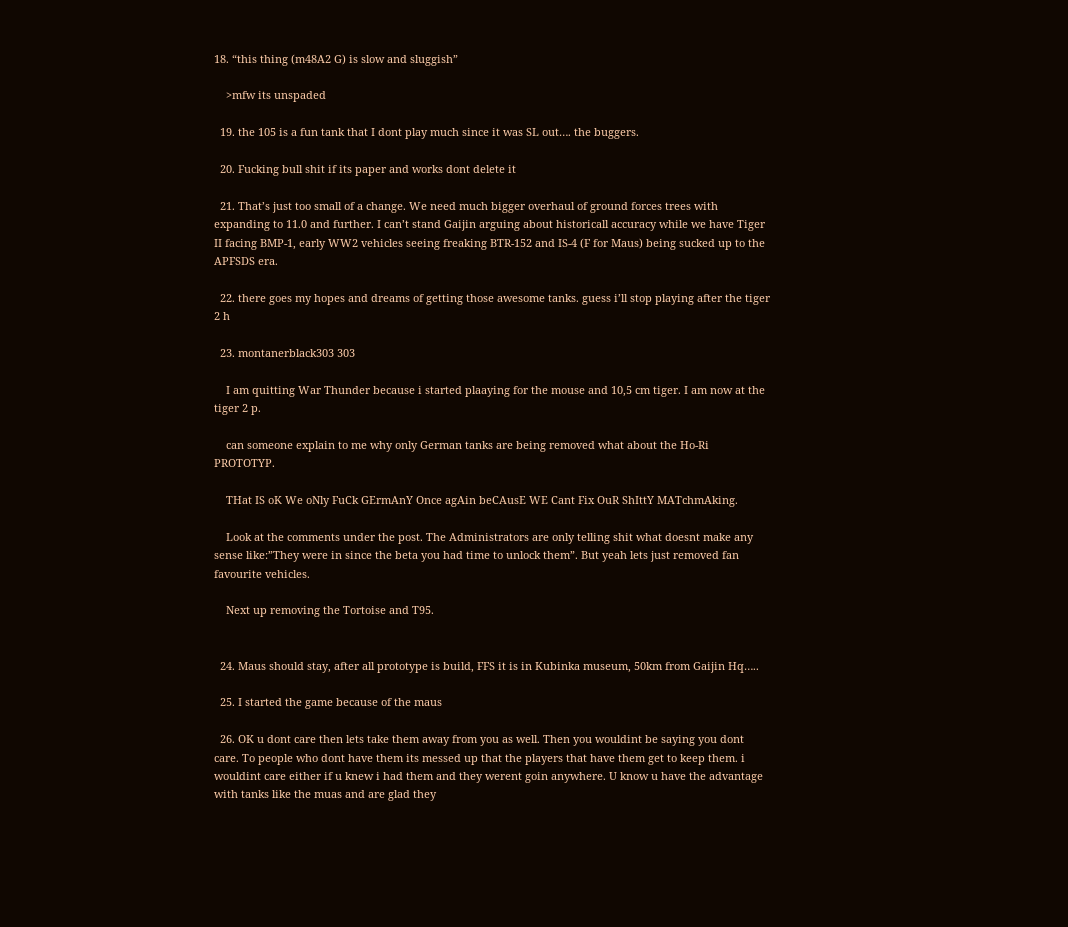18. “this thing (m48A2 G) is slow and sluggish”

    >mfw its unspaded

  19. the 105 is a fun tank that I dont play much since it was SL out…. the buggers.

  20. Fucking bull shit if its paper and works dont delete it

  21. That’s just too small of a change. We need much bigger overhaul of ground forces trees with expanding to 11.0 and further. I can’t stand Gaijin arguing about historicall accuracy while we have Tiger II facing BMP-1, early WW2 vehicles seeing freaking BTR-152 and IS-4 (F for Maus) being sucked up to the APFSDS era.

  22. there goes my hopes and dreams of getting those awesome tanks. guess i’ll stop playing after the tiger 2 h

  23. montanerblack303 303

    I am quitting War Thunder because i started plaaying for the mouse and 10,5 cm tiger. I am now at the tiger 2 p.

    can someone explain to me why only German tanks are being removed what about the Ho-Ri PROTOTYP.

    THat IS oK We oNly FuCk GErmAnY Once agAin beCAusE WE Cant Fix OuR ShIttY MATchmAking.

    Look at the comments under the post. The Administrators are only telling shit what doesnt make any sense like:”They were in since the beta you had time to unlock them”. But yeah lets just removed fan favourite vehicles.

    Next up removing the Tortoise and T95.


  24. Maus should stay, after all prototype is build, FFS it is in Kubinka museum, 50km from Gaijin Hq…..

  25. I started the game because of the maus

  26. OK u dont care then lets take them away from you as well. Then you wouldint be saying you dont care. To people who dont have them its messed up that the players that have them get to keep them. i wouldint care either if u knew i had them and they werent goin anywhere. U know u have the advantage with tanks like the muas and are glad they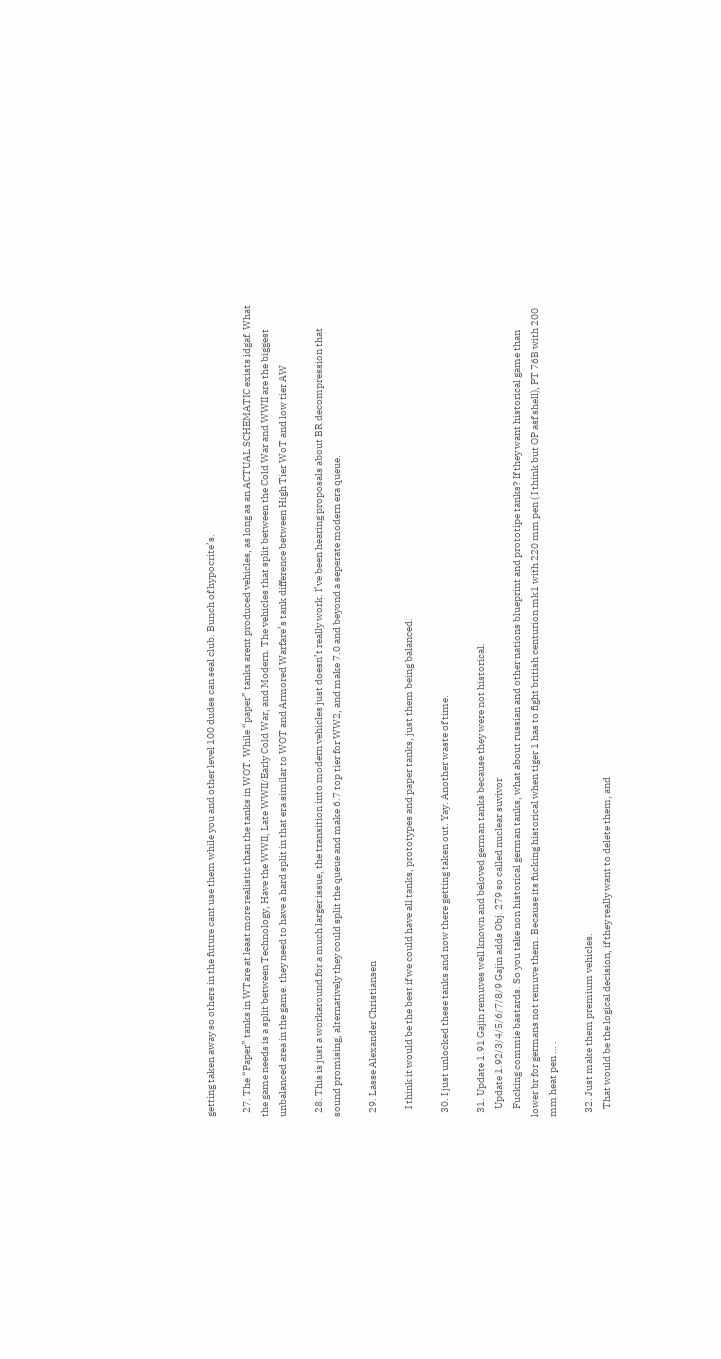getting taken away so others in the future cant use them while you and other level 100 dudes can seal club. Bunch of hypocrite’s.

  27. The “Paper” tanks in WTare at least more realistic than the tanks in WOT. While “paper” tanks arent produced vehicles, as long as an ACTUAL SCHEMATIC exists idgaf. What the game needs is a split between Technology, Have the WWII, Late WWII/Early Cold War, and Modern. The vehicles that split between the Cold War and WWII are the biggest unbalanced area in the game. they need to have a hard split in that era similar to WOT and Armored Warfare’s tank difference between High Tier WoT and low tier AW

  28. This is just a workaround for a much larger issue, the transition into modern vehicles just doesn’t really work. I’ve been hearing proposals about BR decompression that sound promising, alternatively they could split the queue and make 6.7 top tier for WW2, and make 7.0 and beyond a seperate modern era queue.

  29. Lasse Alexander Christiansen

    I think it would be the best if we could have all tanks, prototypes and paper tanks, just them being balanced.

  30. I just unlocked these tanks and now there getting taken out. Yay. Another waste of time.

  31. Update 1.91 Gajin remuves well known and beloved german tanks because they were not historical.
    Update 1.92/3/4/5/6/7/8/9 Gajin adds Obj. 279 so called nuclear suvivor
    Fucking commie bastards. So you take non historical german tanks, what about russian and other nations blueprint and prototipe tanks? If they want historical game than lower br for germans not remuve them. Because its fucking historical when tiger 1 has to fight british centurion mk1 with 220 mm pen ( I think but OP asf shell), PT 76B with 200 mm heat pen … .

  32. Just make them premium vehicles.
    That would be the logical decision, if they really want to delete them, and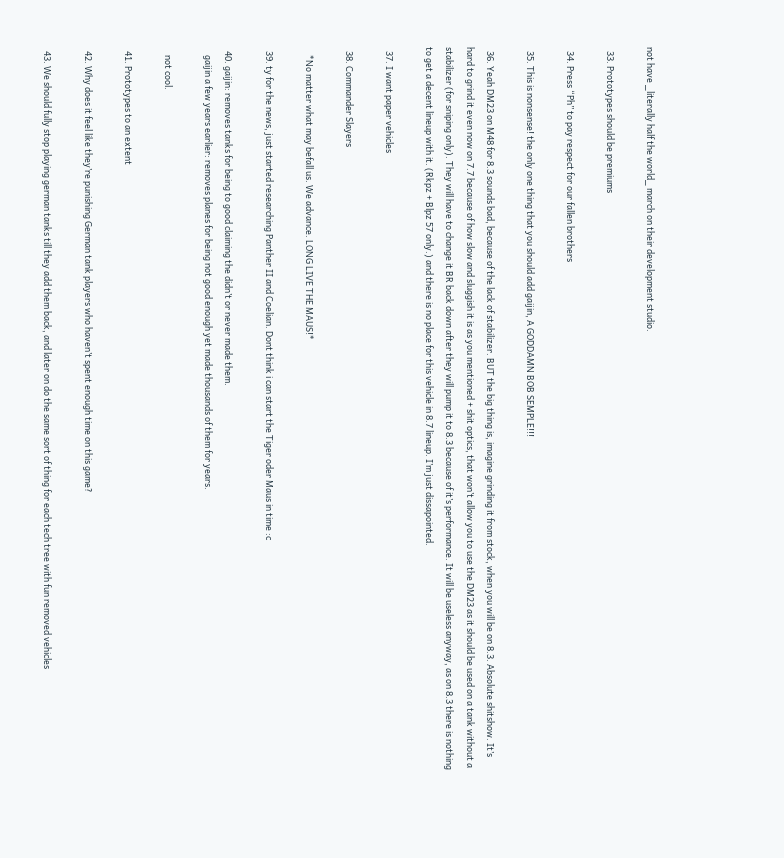not have _literally half the world_ march on their development studio.

  33. Prototypes should be premiums

  34. Press “Ph” to pay respect for our fallen brothers

  35. This is nonsense! the only one thing that you should add gaijin, A GODDAMN BOB SEMPLE!!!

  36. Yeah DM23 on M48 for 8.3 sounds bad, because of the lack of stabilizer. BUT the big thing is, imagine grinding it from stock, when you will be on 8.3. Absolute shitshow. It’s hard to grind it even now on 7.7 because of how slow and sluggish it is as you mentioned + shit optics, that won’t allow you to use the DM23 as it should be used on a tank without a stabilizer (for sniping only). They will have to change it BR back down after they will pump it to 8.3 because of it’s performance. It will be useless anyway, as on 8.3 there is nothing to get a decent lineup with it. (Rkpz + Blpz 57 only.) and there is no place for this vehicle in 8.7 lineup. I’m just dissapointed.

  37. I want paper vehicles

  38. Commander Slayers

    *No matter what may befall us. We advance. LONG LIVE THE MAUS!*

  39. ty for the news, just started researching Panther II and Coelian. Dont think i can start the Tiger oder Maus in time :c

  40. gaijin: removes tanks for being to good claiming the didn’t or never made them.
    gaijin a few years earlier: removes planes for being not good enough yet made thousands of them for years.

    not cool.

  41. Prototypes to an extent

  42. Why does it feel like they’re punishing German tank players who haven’t spent enough time on this game?

  43. We should fully stop playing german tanks till they add them back, and later on do the same sort of thing for each tech tree with fun removed vehicles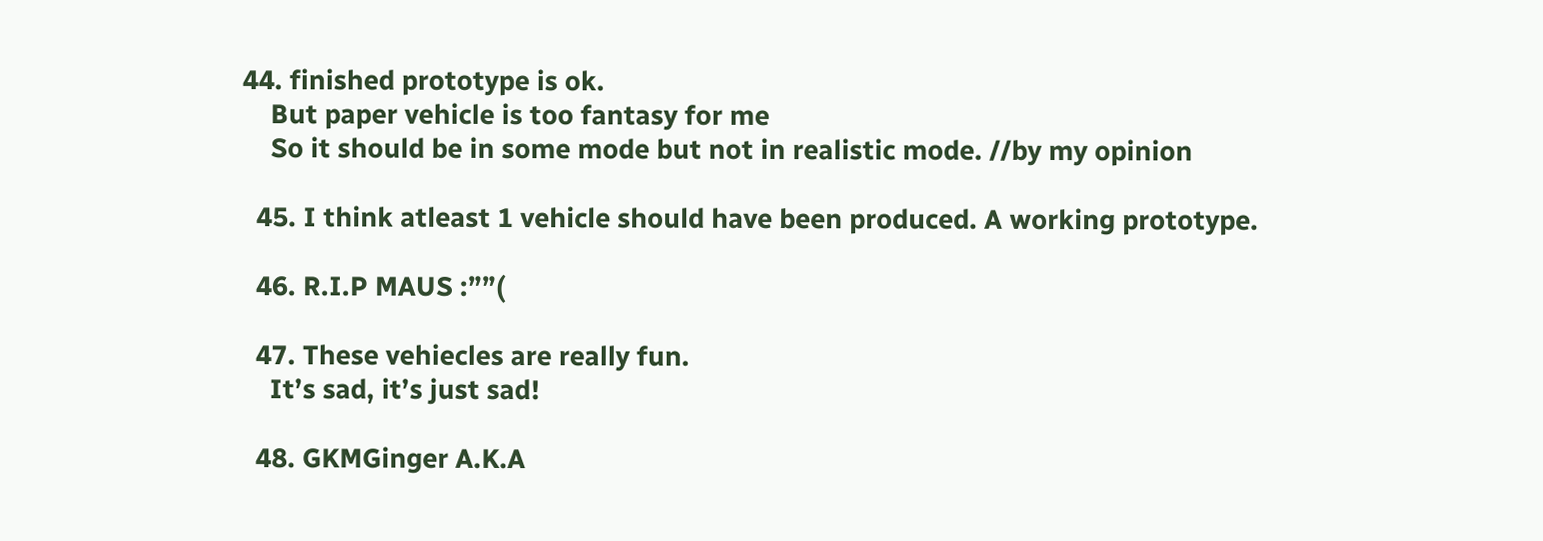44. finished prototype is ok.
    But paper vehicle is too fantasy for me
    So it should be in some mode but not in realistic mode. //by my opinion

  45. I think atleast 1 vehicle should have been produced. A working prototype.

  46. R.I.P MAUS :””(

  47. These vehiecles are really fun.
    It’s sad, it’s just sad!

  48. GKMGinger A.K.A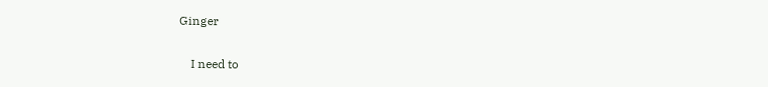Ginger

    I need to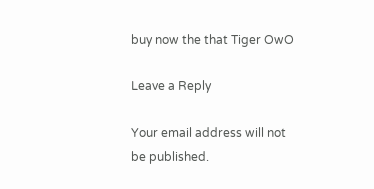buy now the that Tiger OwO

Leave a Reply

Your email address will not be published.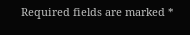Required fields are marked *